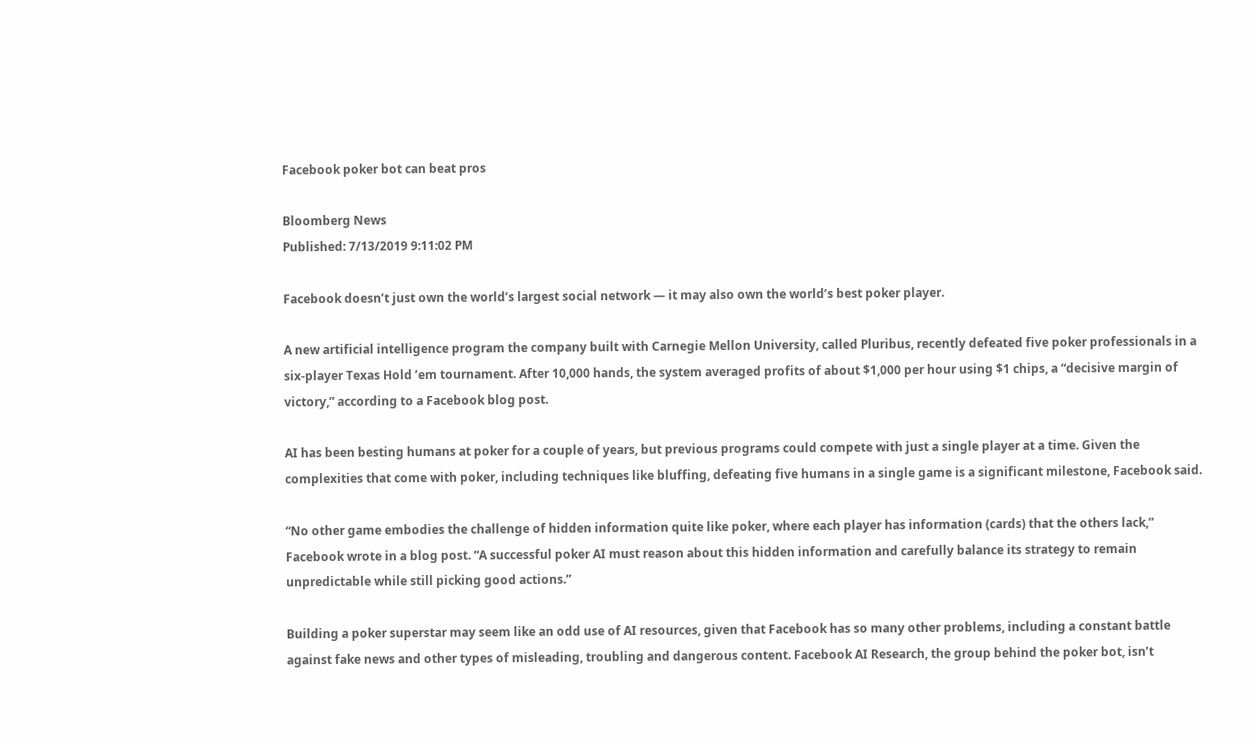Facebook poker bot can beat pros

Bloomberg News
Published: 7/13/2019 9:11:02 PM

Facebook doesn’t just own the world’s largest social network — it may also own the world’s best poker player.

A new artificial intelligence program the company built with Carnegie Mellon University, called Pluribus, recently defeated five poker professionals in a six-player Texas Hold ’em tournament. After 10,000 hands, the system averaged profits of about $1,000 per hour using $1 chips, a “decisive margin of victory,” according to a Facebook blog post.

AI has been besting humans at poker for a couple of years, but previous programs could compete with just a single player at a time. Given the complexities that come with poker, including techniques like bluffing, defeating five humans in a single game is a significant milestone, Facebook said.

“No other game embodies the challenge of hidden information quite like poker, where each player has information (cards) that the others lack,” Facebook wrote in a blog post. “A successful poker AI must reason about this hidden information and carefully balance its strategy to remain unpredictable while still picking good actions.”

Building a poker superstar may seem like an odd use of AI resources, given that Facebook has so many other problems, including a constant battle against fake news and other types of misleading, troubling and dangerous content. Facebook AI Research, the group behind the poker bot, isn’t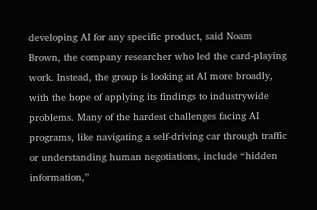developing AI for any specific product, said Noam Brown, the company researcher who led the card-playing work. Instead, the group is looking at AI more broadly, with the hope of applying its findings to industrywide problems. Many of the hardest challenges facing AI programs, like navigating a self-driving car through traffic or understanding human negotiations, include “hidden information,”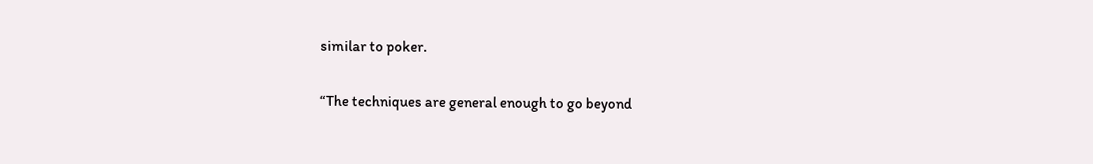similar to poker.

“The techniques are general enough to go beyond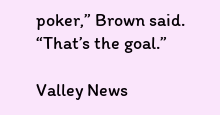poker,” Brown said. “That’s the goal.”

Valley News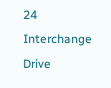24 Interchange Drive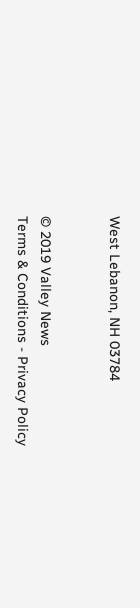West Lebanon, NH 03784


© 2019 Valley News
Terms & Conditions - Privacy Policy